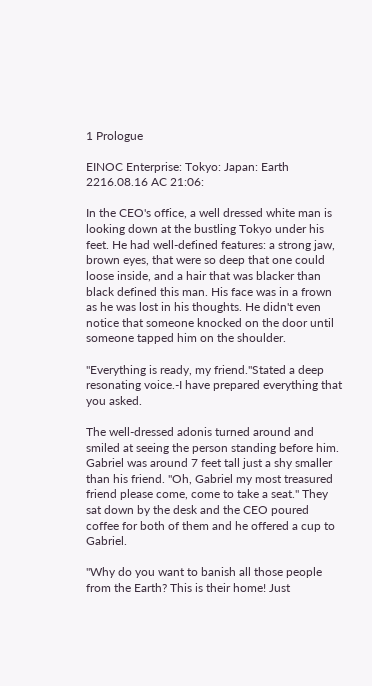1 Prologue

EINOC Enterprise: Tokyo: Japan: Earth 2216.08.16 AC 21:06:

In the CEO's office, a well dressed white man is looking down at the bustling Tokyo under his feet. He had well-defined features: a strong jaw, brown eyes, that were so deep that one could loose inside, and a hair that was blacker than black defined this man. His face was in a frown as he was lost in his thoughts. He didn't even notice that someone knocked on the door until someone tapped him on the shoulder.

"Everything is ready, my friend."Stated a deep resonating voice.-I have prepared everything that you asked.

The well-dressed adonis turned around and smiled at seeing the person standing before him. Gabriel was around 7 feet tall just a shy smaller than his friend. "Oh, Gabriel my most treasured friend please come, come to take a seat." They sat down by the desk and the CEO poured coffee for both of them and he offered a cup to Gabriel.

"Why do you want to banish all those people from the Earth? This is their home! Just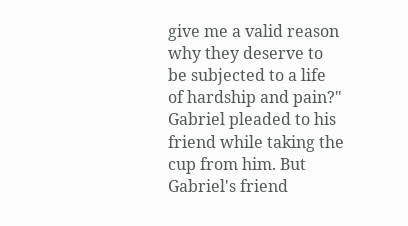give me a valid reason why they deserve to be subjected to a life of hardship and pain?" Gabriel pleaded to his friend while taking the cup from him. But Gabriel's friend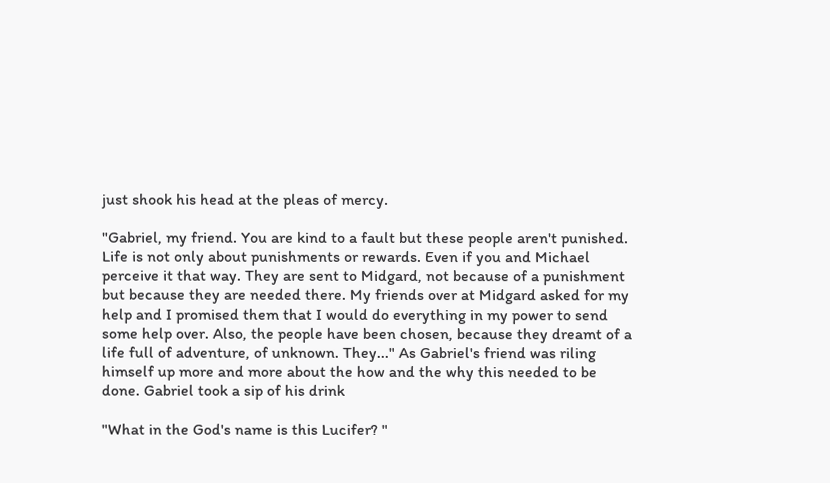just shook his head at the pleas of mercy.

"Gabriel, my friend. You are kind to a fault but these people aren't punished. Life is not only about punishments or rewards. Even if you and Michael perceive it that way. They are sent to Midgard, not because of a punishment but because they are needed there. My friends over at Midgard asked for my help and I promised them that I would do everything in my power to send some help over. Also, the people have been chosen, because they dreamt of a life full of adventure, of unknown. They..." As Gabriel's friend was riling himself up more and more about the how and the why this needed to be done. Gabriel took a sip of his drink

"What in the God's name is this Lucifer? "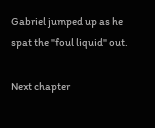Gabriel jumped up as he spat the "foul liquid" out.

Next chapter